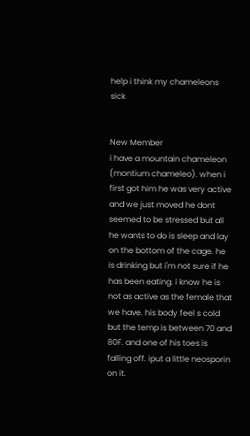help i think my chameleons sick


New Member
i have a mountain chameleon (montium chameleo). when i first got him he was very active and we just moved he dont seemed to be stressed but all he wants to do is sleep and lay on the bottom of the cage. he is drinking but i'm not sure if he has been eating. i know he is not as active as the female that we have. his body feel s cold but the temp is between 70 and 80F. and one of his toes is falling off. iput a little neosporin on it.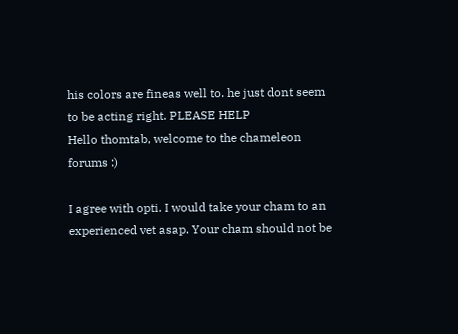his colors are fineas well to. he just dont seem to be acting right. PLEASE HELP
Hello thomtab, welcome to the chameleon forums :)

I agree with opti. I would take your cham to an experienced vet asap. Your cham should not be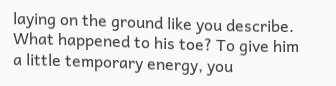laying on the ground like you describe. What happened to his toe? To give him a little temporary energy, you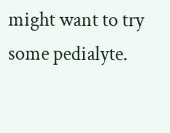might want to try some pedialyte.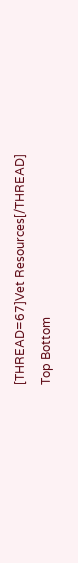[THREAD=67]Vet Resources[/THREAD]
Top Bottom